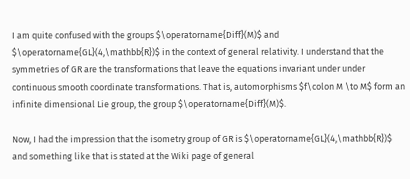I am quite confused with the groups $\operatorname{Diff}(M)$ and $\operatorname{GL}(4,\mathbb{R})$ in the context of general relativity. I understand that the symmetries of GR are the transformations that leave the equations invariant under under continuous smooth coordinate transformations. That is, automorphisms $f\colon M \to M$ form an infinite dimensional Lie group, the group $\operatorname{Diff}(M)$.

Now, I had the impression that the isometry group of GR is $\operatorname{GL}(4,\mathbb{R})$ and something like that is stated at the Wiki page of general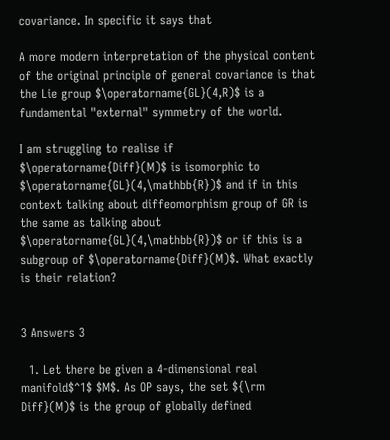covariance. In specific it says that

A more modern interpretation of the physical content of the original principle of general covariance is that the Lie group $\operatorname{GL}(4,R)$ is a fundamental "external" symmetry of the world.

I am struggling to realise if $\operatorname{Diff}(M)$ is isomorphic to $\operatorname{GL}(4,\mathbb{R})$ and if in this context talking about diffeomorphism group of GR is the same as talking about $\operatorname{GL}(4,\mathbb{R})$ or if this is a subgroup of $\operatorname{Diff}(M)$. What exactly is their relation?


3 Answers 3

  1. Let there be given a 4-dimensional real manifold$^1$ $M$. As OP says, the set ${\rm Diff}(M)$ is the group of globally defined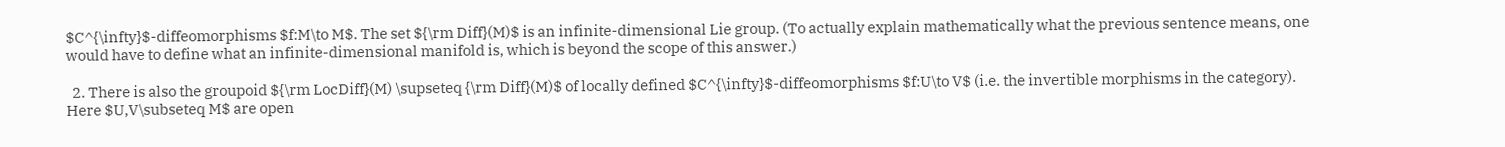$C^{\infty}$-diffeomorphisms $f:M\to M$. The set ${\rm Diff}(M)$ is an infinite-dimensional Lie group. (To actually explain mathematically what the previous sentence means, one would have to define what an infinite-dimensional manifold is, which is beyond the scope of this answer.)

  2. There is also the groupoid ${\rm LocDiff}(M) \supseteq {\rm Diff}(M)$ of locally defined $C^{\infty}$-diffeomorphisms $f:U\to V$ (i.e. the invertible morphisms in the category). Here $U,V\subseteq M$ are open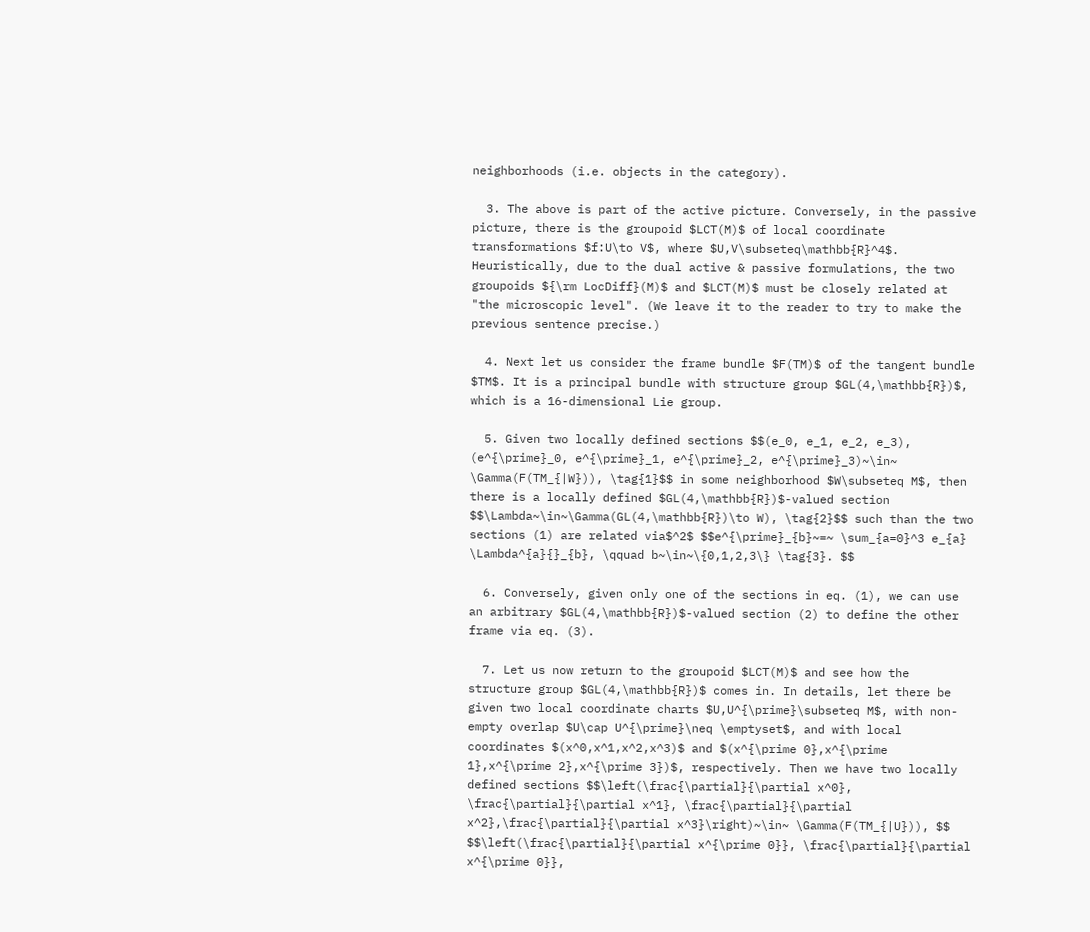neighborhoods (i.e. objects in the category).

  3. The above is part of the active picture. Conversely, in the passive picture, there is the groupoid $LCT(M)$ of local coordinate transformations $f:U\to V$, where $U,V\subseteq\mathbb{R}^4$. Heuristically, due to the dual active & passive formulations, the two groupoids ${\rm LocDiff}(M)$ and $LCT(M)$ must be closely related at "the microscopic level". (We leave it to the reader to try to make the previous sentence precise.)

  4. Next let us consider the frame bundle $F(TM)$ of the tangent bundle $TM$. It is a principal bundle with structure group $GL(4,\mathbb{R})$, which is a 16-dimensional Lie group.

  5. Given two locally defined sections $$(e_0, e_1, e_2, e_3), (e^{\prime}_0, e^{\prime}_1, e^{\prime}_2, e^{\prime}_3)~\in~ \Gamma(F(TM_{|W})), \tag{1}$$ in some neighborhood $W\subseteq M$, then there is a locally defined $GL(4,\mathbb{R})$-valued section $$\Lambda~\in~\Gamma(GL(4,\mathbb{R})\to W), \tag{2}$$ such than the two sections (1) are related via$^2$ $$e^{\prime}_{b}~=~ \sum_{a=0}^3 e_{a} \Lambda^{a}{}_{b}, \qquad b~\in~\{0,1,2,3\} \tag{3}. $$

  6. Conversely, given only one of the sections in eq. (1), we can use an arbitrary $GL(4,\mathbb{R})$-valued section (2) to define the other frame via eq. (3).

  7. Let us now return to the groupoid $LCT(M)$ and see how the structure group $GL(4,\mathbb{R})$ comes in. In details, let there be given two local coordinate charts $U,U^{\prime}\subseteq M$, with non-empty overlap $U\cap U^{\prime}\neq \emptyset$, and with local coordinates $(x^0,x^1,x^2,x^3)$ and $(x^{\prime 0},x^{\prime 1},x^{\prime 2},x^{\prime 3})$, respectively. Then we have two locally defined sections $$\left(\frac{\partial}{\partial x^0}, \frac{\partial}{\partial x^1}, \frac{\partial}{\partial x^2},\frac{\partial}{\partial x^3}\right)~\in~ \Gamma(F(TM_{|U})), $$ $$\left(\frac{\partial}{\partial x^{\prime 0}}, \frac{\partial}{\partial x^{\prime 0}},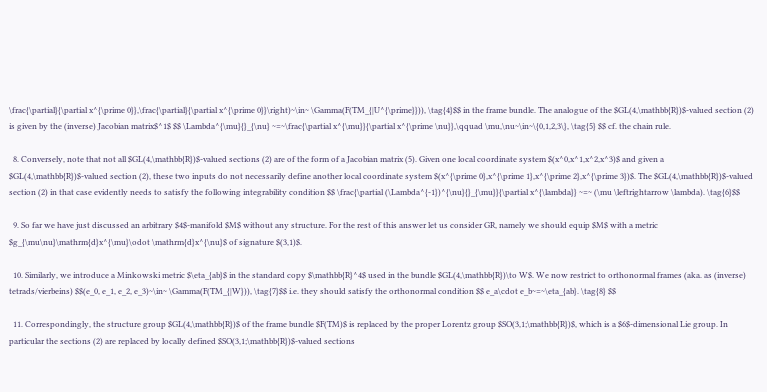\frac{\partial}{\partial x^{\prime 0}},\frac{\partial}{\partial x^{\prime 0}}\right)~\in~ \Gamma(F(TM_{|U^{\prime}})), \tag{4}$$ in the frame bundle. The analogue of the $GL(4,\mathbb{R})$-valued section (2) is given by the (inverse) Jacobian matrix$^1$ $$ \Lambda^{\mu}{}_{\nu} ~=~\frac{\partial x^{\mu}}{\partial x^{\prime \nu}},\qquad \mu,\nu~\in~\{0,1,2,3\}, \tag{5} $$ cf. the chain rule.

  8. Conversely, note that not all $GL(4,\mathbb{R})$-valued sections (2) are of the form of a Jacobian matrix (5). Given one local coordinate system $(x^0,x^1,x^2,x^3)$ and given a $GL(4,\mathbb{R})$-valued section (2), these two inputs do not necessarily define another local coordinate system $(x^{\prime 0},x^{\prime 1},x^{\prime 2},x^{\prime 3})$. The $GL(4,\mathbb{R})$-valued section (2) in that case evidently needs to satisfy the following integrability condition $$ \frac{\partial (\Lambda^{-1})^{\nu}{}_{\mu}}{\partial x^{\lambda}} ~=~ (\mu \leftrightarrow \lambda). \tag{6}$$

  9. So far we have just discussed an arbitrary $4$-manifold $M$ without any structure. For the rest of this answer let us consider GR, namely we should equip $M$ with a metric $g_{\mu\nu}\mathrm{d}x^{\mu}\odot \mathrm{d}x^{\nu}$ of signature $(3,1)$.

  10. Similarly, we introduce a Minkowski metric $\eta_{ab}$ in the standard copy $\mathbb{R}^4$ used in the bundle $GL(4,\mathbb{R})\to W$. We now restrict to orthonormal frames (aka. as (inverse) tetrads/vierbeins) $$(e_0, e_1, e_2, e_3)~\in~ \Gamma(F(TM_{|W})), \tag{7}$$ i.e. they should satisfy the orthonormal condition $$ e_a\cdot e_b~=~\eta_{ab}. \tag{8} $$

  11. Correspondingly, the structure group $GL(4,\mathbb{R})$ of the frame bundle $F(TM)$ is replaced by the proper Lorentz group $SO(3,1;\mathbb{R})$, which is a $6$-dimensional Lie group. In particular the sections (2) are replaced by locally defined $SO(3,1;\mathbb{R})$-valued sections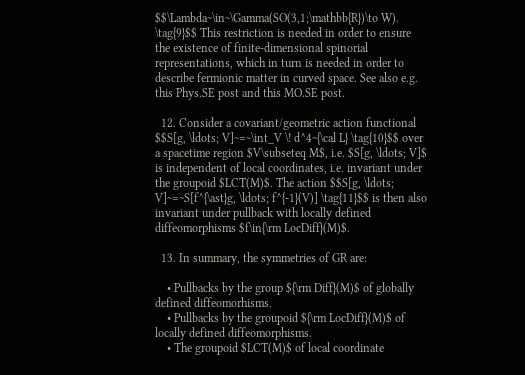$$\Lambda~\in~\Gamma(SO(3,1;\mathbb{R})\to W). \tag{9}$$ This restriction is needed in order to ensure the existence of finite-dimensional spinorial representations, which in turn is needed in order to describe fermionic matter in curved space. See also e.g. this Phys.SE post and this MO.SE post.

  12. Consider a covariant/geometric action functional $$S[g, \ldots; V]~=~\int_V \! d^4~{\cal L} \tag{10}$$ over a spacetime region $V\subseteq M$, i.e. $S[g, \ldots; V]$ is independent of local coordinates, i.e. invariant under the groupoid $LCT(M)$. The action $$S[g, \ldots; V]~=~S[f^{\ast}g, \ldots; f^{-1}(V)] \tag{11}$$ is then also invariant under pullback with locally defined diffeomorphisms $f\in{\rm LocDiff}(M)$.

  13. In summary, the symmetries of GR are:

    • Pullbacks by the group ${\rm Diff}(M)$ of globally defined diffeomorhisms.
    • Pullbacks by the groupoid ${\rm LocDiff}(M)$ of locally defined diffeomorphisms.
    • The groupoid $LCT(M)$ of local coordinate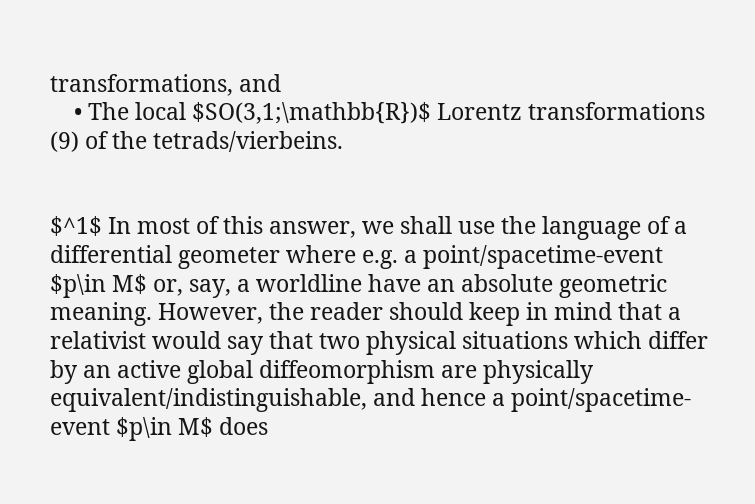transformations, and
    • The local $SO(3,1;\mathbb{R})$ Lorentz transformations (9) of the tetrads/vierbeins.


$^1$ In most of this answer, we shall use the language of a differential geometer where e.g. a point/spacetime-event $p\in M$ or, say, a worldline have an absolute geometric meaning. However, the reader should keep in mind that a relativist would say that two physical situations which differ by an active global diffeomorphism are physically equivalent/indistinguishable, and hence a point/spacetime-event $p\in M$ does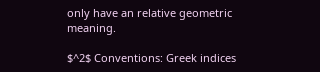only have an relative geometric meaning.

$^2$ Conventions: Greek indices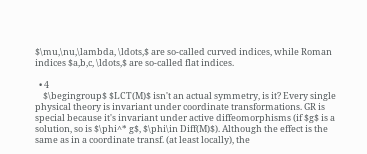$\mu,\nu,\lambda, \ldots,$ are so-called curved indices, while Roman indices $a,b,c, \ldots,$ are so-called flat indices.

  • 4
    $\begingroup$ $LCT(M)$ isn't an actual symmetry, is it? Every single physical theory is invariant under coordinate transformations. GR is special because it's invariant under active diffeomorphisms (if $g$ is a solution, so is $\phi^* g$, $\phi\in Diff(M)$). Although the effect is the same as in a coordinate transf. (at least locally), the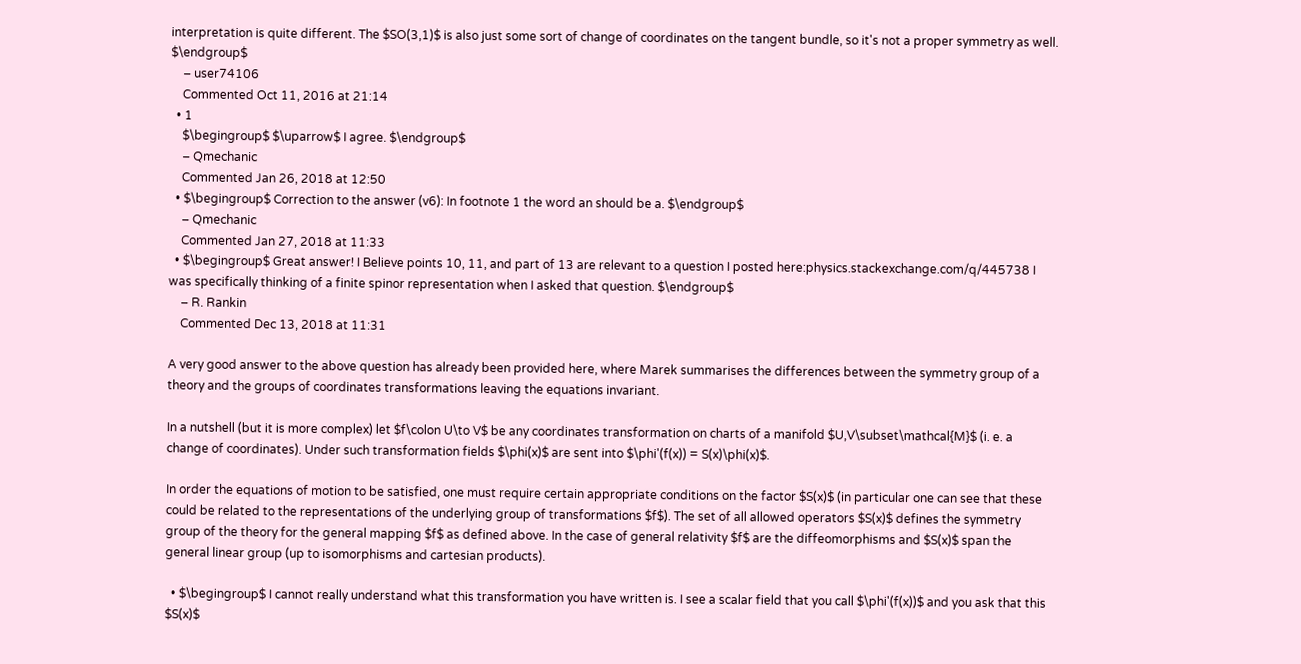interpretation is quite different. The $SO(3,1)$ is also just some sort of change of coordinates on the tangent bundle, so it's not a proper symmetry as well. $\endgroup$
    – user74106
    Commented Oct 11, 2016 at 21:14
  • 1
    $\begingroup$ $\uparrow$ I agree. $\endgroup$
    – Qmechanic
    Commented Jan 26, 2018 at 12:50
  • $\begingroup$ Correction to the answer (v6): In footnote 1 the word an should be a. $\endgroup$
    – Qmechanic
    Commented Jan 27, 2018 at 11:33
  • $\begingroup$ Great answer! I Believe points 10, 11, and part of 13 are relevant to a question I posted here:physics.stackexchange.com/q/445738 I was specifically thinking of a finite spinor representation when I asked that question. $\endgroup$
    – R. Rankin
    Commented Dec 13, 2018 at 11:31

A very good answer to the above question has already been provided here, where Marek summarises the differences between the symmetry group of a theory and the groups of coordinates transformations leaving the equations invariant.

In a nutshell (but it is more complex) let $f\colon U\to V$ be any coordinates transformation on charts of a manifold $U,V\subset\mathcal{M}$ (i. e. a change of coordinates). Under such transformation fields $\phi(x)$ are sent into $\phi'(f(x)) = S(x)\phi(x)$.

In order the equations of motion to be satisfied, one must require certain appropriate conditions on the factor $S(x)$ (in particular one can see that these could be related to the representations of the underlying group of transformations $f$). The set of all allowed operators $S(x)$ defines the symmetry group of the theory for the general mapping $f$ as defined above. In the case of general relativity $f$ are the diffeomorphisms and $S(x)$ span the general linear group (up to isomorphisms and cartesian products).

  • $\begingroup$ I cannot really understand what this transformation you have written is. I see a scalar field that you call $\phi'(f(x))$ and you ask that this $S(x)$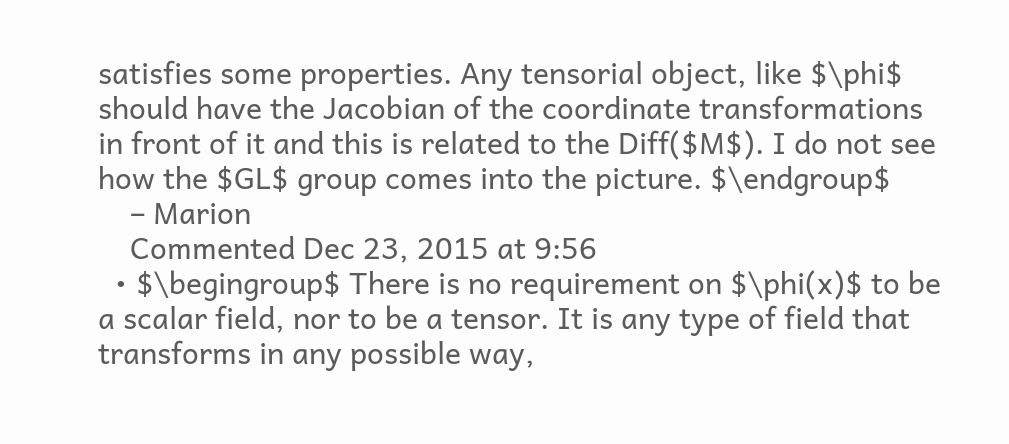satisfies some properties. Any tensorial object, like $\phi$ should have the Jacobian of the coordinate transformations in front of it and this is related to the Diff($M$). I do not see how the $GL$ group comes into the picture. $\endgroup$
    – Marion
    Commented Dec 23, 2015 at 9:56
  • $\begingroup$ There is no requirement on $\phi(x)$ to be a scalar field, nor to be a tensor. It is any type of field that transforms in any possible way,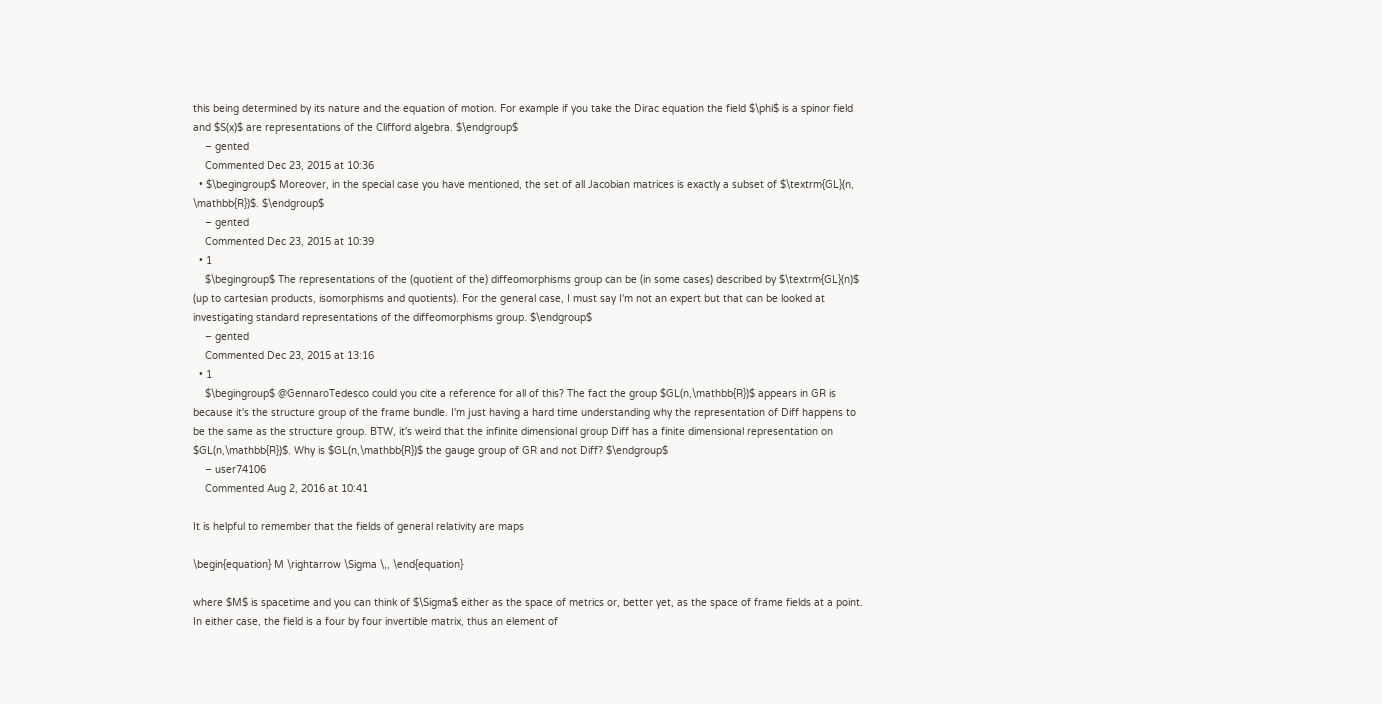this being determined by its nature and the equation of motion. For example if you take the Dirac equation the field $\phi$ is a spinor field and $S(x)$ are representations of the Clifford algebra. $\endgroup$
    – gented
    Commented Dec 23, 2015 at 10:36
  • $\begingroup$ Moreover, in the special case you have mentioned, the set of all Jacobian matrices is exactly a subset of $\textrm{GL}(n, \mathbb{R})$. $\endgroup$
    – gented
    Commented Dec 23, 2015 at 10:39
  • 1
    $\begingroup$ The representations of the (quotient of the) diffeomorphisms group can be (in some cases) described by $\textrm{GL}(n)$ (up to cartesian products, isomorphisms and quotients). For the general case, I must say I'm not an expert but that can be looked at investigating standard representations of the diffeomorphisms group. $\endgroup$
    – gented
    Commented Dec 23, 2015 at 13:16
  • 1
    $\begingroup$ @GennaroTedesco could you cite a reference for all of this? The fact the group $GL(n,\mathbb{R})$ appears in GR is because it's the structure group of the frame bundle. I'm just having a hard time understanding why the representation of Diff happens to be the same as the structure group. BTW, it's weird that the infinite dimensional group Diff has a finite dimensional representation on $GL(n,\mathbb{R})$. Why is $GL(n,\mathbb{R})$ the gauge group of GR and not Diff? $\endgroup$
    – user74106
    Commented Aug 2, 2016 at 10:41

It is helpful to remember that the fields of general relativity are maps

\begin{equation} M \rightarrow \Sigma \,, \end{equation}

where $M$ is spacetime and you can think of $\Sigma$ either as the space of metrics or, better yet, as the space of frame fields at a point. In either case, the field is a four by four invertible matrix, thus an element of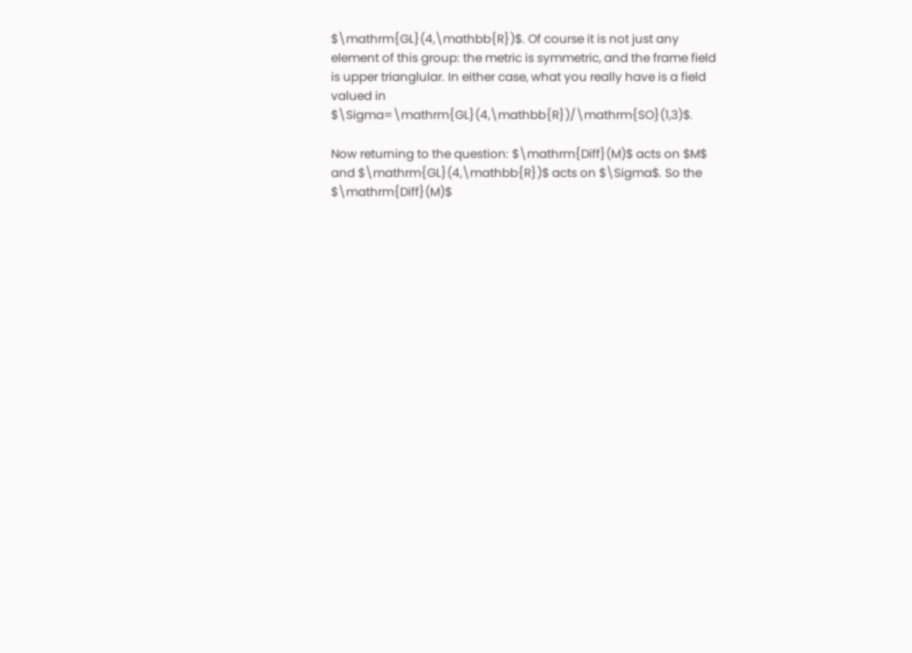$\mathrm{GL}(4,\mathbb{R})$. Of course it is not just any element of this group: the metric is symmetric, and the frame field is upper trianglular. In either case, what you really have is a field valued in $\Sigma=\mathrm{GL}(4,\mathbb{R})/\mathrm{SO}(1,3)$.

Now returning to the question: $\mathrm{Diff}(M)$ acts on $M$ and $\mathrm{GL}(4,\mathbb{R})$ acts on $\Sigma$. So the $\mathrm{Diff}(M)$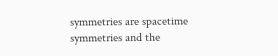symmetries are spacetime symmetries and the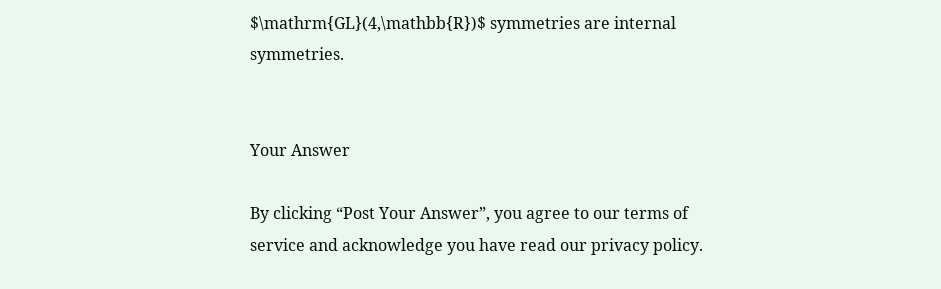$\mathrm{GL}(4,\mathbb{R})$ symmetries are internal symmetries.


Your Answer

By clicking “Post Your Answer”, you agree to our terms of service and acknowledge you have read our privacy policy.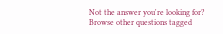Not the answer you're looking for? Browse other questions tagged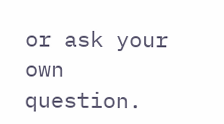or ask your own question.